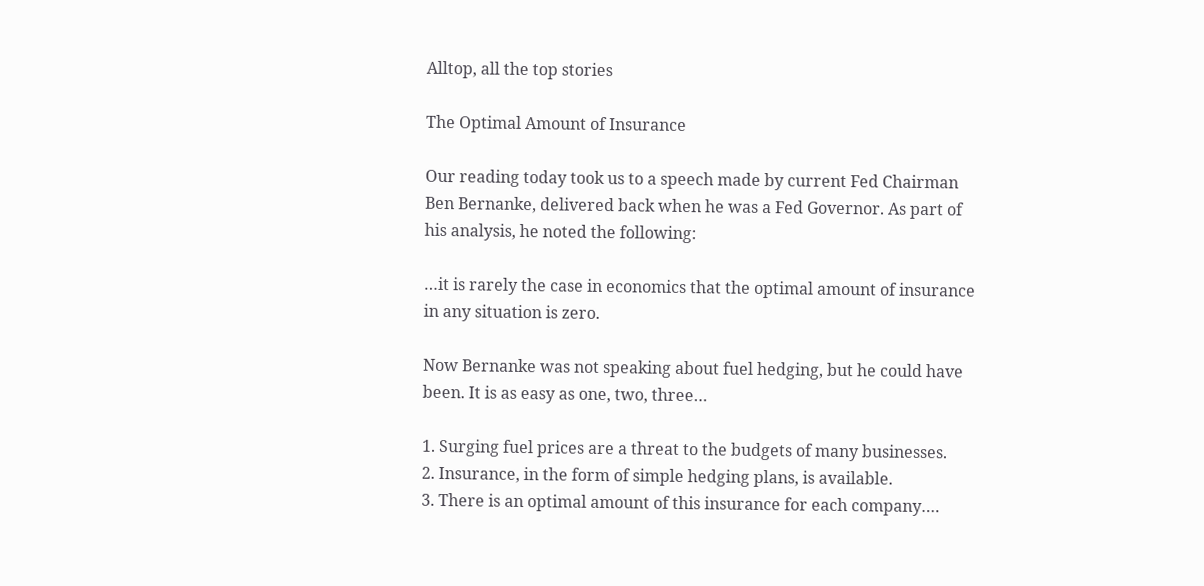Alltop, all the top stories

The Optimal Amount of Insurance

Our reading today took us to a speech made by current Fed Chairman Ben Bernanke, delivered back when he was a Fed Governor. As part of his analysis, he noted the following:

…it is rarely the case in economics that the optimal amount of insurance in any situation is zero.

Now Bernanke was not speaking about fuel hedging, but he could have been. It is as easy as one, two, three…

1. Surging fuel prices are a threat to the budgets of many businesses.
2. Insurance, in the form of simple hedging plans, is available.
3. There is an optimal amount of this insurance for each company….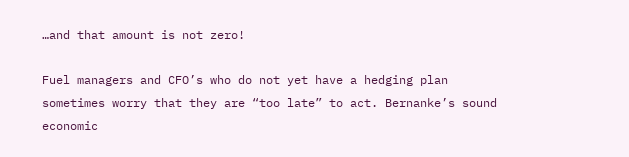…and that amount is not zero!

Fuel managers and CFO’s who do not yet have a hedging plan sometimes worry that they are “too late” to act. Bernanke’s sound economic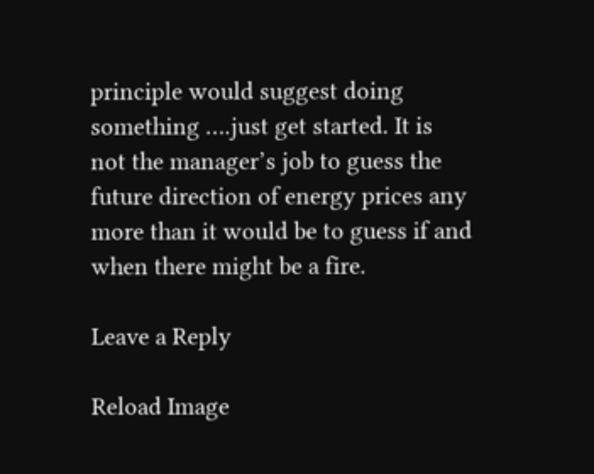principle would suggest doing something ….just get started. It is not the manager’s job to guess the future direction of energy prices any more than it would be to guess if and when there might be a fire.

Leave a Reply

Reload Image